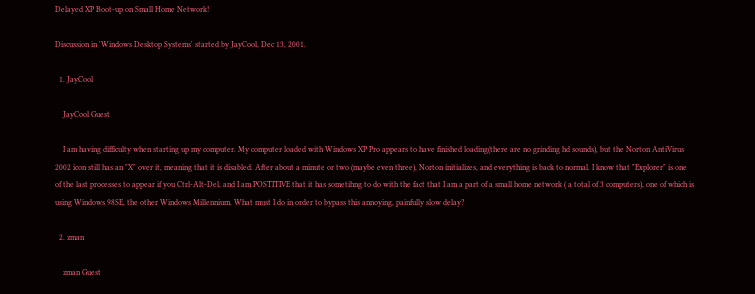Delayed XP Boot-up on Small Home Network!

Discussion in 'Windows Desktop Systems' started by JayCool, Dec 13, 2001.

  1. JayCool

    JayCool Guest

    I am having difficulty when starting up my computer. My computer loaded with Windows XP Pro appears to have finished loading(there are no grinding hd sounds), but the Norton AntiVirus 2002 icon still has an "X" over it, meaning that it is disabled. After about a minute or two (maybe even three), Norton initializes, and everything is back to normal. I know that "Explorer" is one of the last processes to appear if you Ctrl-Alt-Del, and I am POSTITIVE that it has sometihng to do with the fact that I am a part of a small home network ( a total of 3 computers), one of which is using Windows 98SE, the other Windows Millennium. What must I do in order to bypass this annoying, painfully slow delay?

  2. zman

    zman Guest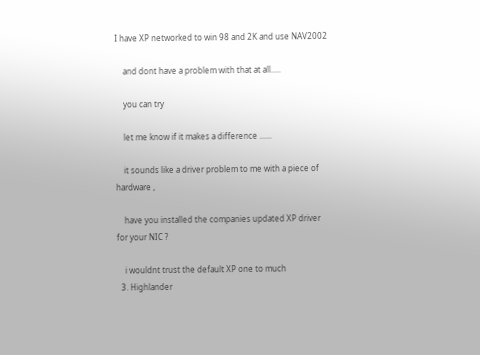I have XP networked to win 98 and 2K and use NAV2002

    and dont have a problem with that at all.....

    you can try

    let me know if it makes a difference ......

    it sounds like a driver problem to me with a piece of hardware ,

    have you installed the companies updated XP driver for your NIC ?

    i wouldnt trust the default XP one to much
  3. Highlander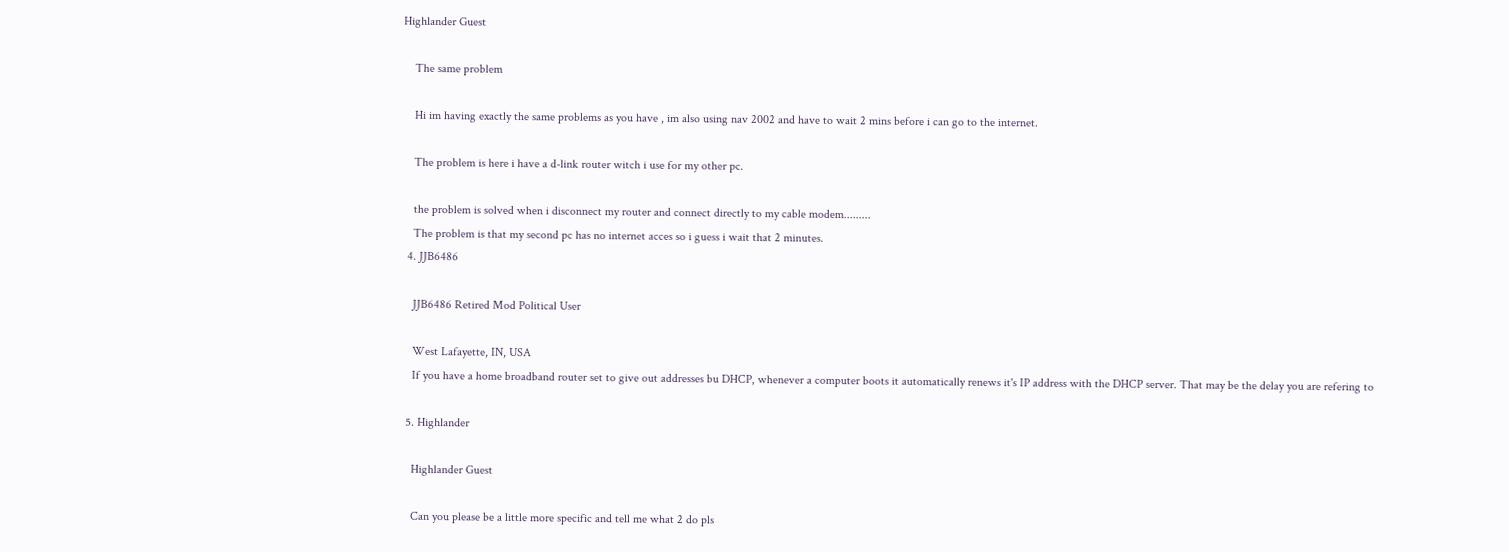Highlander Guest

    The same problem

    Hi im having exactly the same problems as you have , im also using nav 2002 and have to wait 2 mins before i can go to the internet.

    The problem is here i have a d-link router witch i use for my other pc.

    the problem is solved when i disconnect my router and connect directly to my cable modem.........
    The problem is that my second pc has no internet acces so i guess i wait that 2 minutes.
  4. JJB6486

    JJB6486 Retired Mod Political User

    West Lafayette, IN, USA
    If you have a home broadband router set to give out addresses bu DHCP, whenever a computer boots it automatically renews it's IP address with the DHCP server. That may be the delay you are refering to

  5. Highlander

    Highlander Guest

    Can you please be a little more specific and tell me what 2 do pls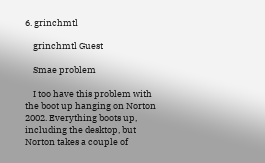6. grinchmtl

    grinchmtl Guest

    Smae problem

    I too have this problem with the boot up hanging on Norton 2002. Everything boots up, including the desktop, but Norton takes a couple of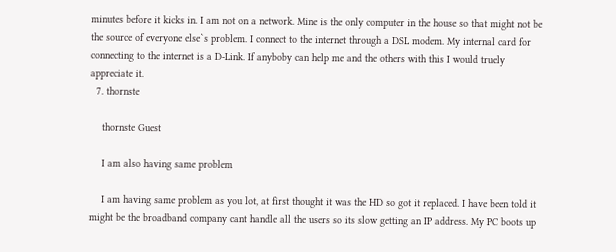minutes before it kicks in. I am not on a network. Mine is the only computer in the house so that might not be the source of everyone else`s problem. I connect to the internet through a DSL modem. My internal card for connecting to the internet is a D-Link. If anyboby can help me and the others with this I would truely appreciate it.
  7. thornste

    thornste Guest

    I am also having same problem

    I am having same problem as you lot, at first thought it was the HD so got it replaced. I have been told it might be the broadband company cant handle all the users so its slow getting an IP address. My PC boots up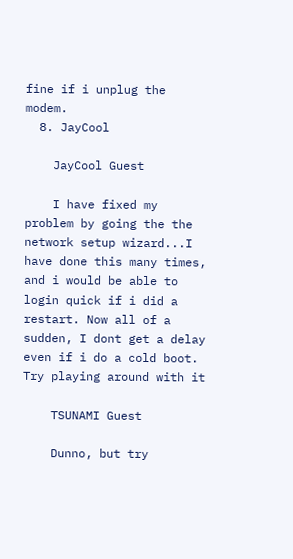fine if i unplug the modem.
  8. JayCool

    JayCool Guest

    I have fixed my problem by going the the network setup wizard...I have done this many times, and i would be able to login quick if i did a restart. Now all of a sudden, I dont get a delay even if i do a cold boot. Try playing around with it

    TSUNAMI Guest

    Dunno, but try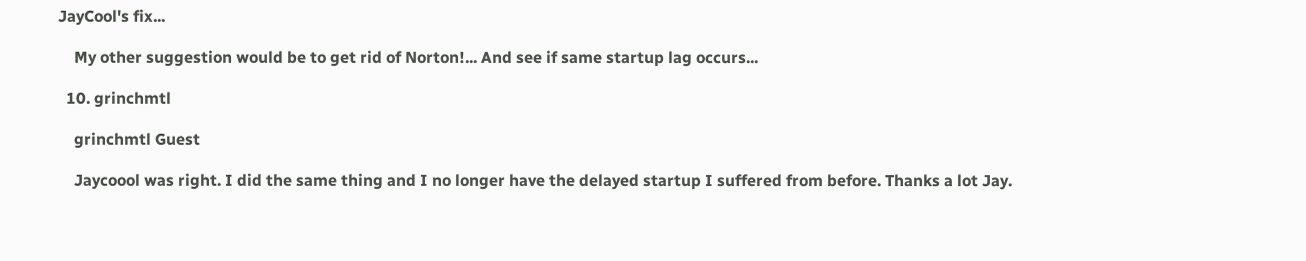JayCool's fix...

    My other suggestion would be to get rid of Norton!... And see if same startup lag occurs...

  10. grinchmtl

    grinchmtl Guest

    Jaycoool was right. I did the same thing and I no longer have the delayed startup I suffered from before. Thanks a lot Jay.